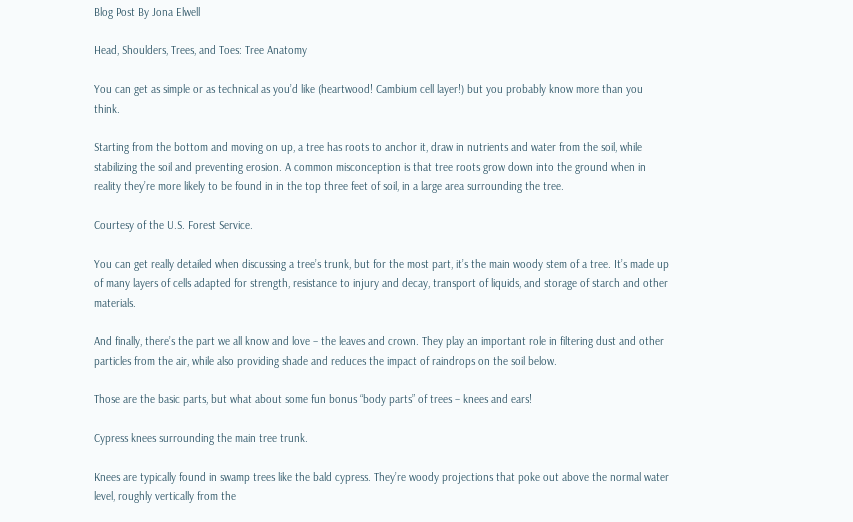Blog Post By Jona Elwell

Head, Shoulders, Trees, and Toes: Tree Anatomy

You can get as simple or as technical as you’d like (heartwood! Cambium cell layer!) but you probably know more than you think.

Starting from the bottom and moving on up, a tree has roots to anchor it, draw in nutrients and water from the soil, while stabilizing the soil and preventing erosion. A common misconception is that tree roots grow down into the ground when in reality they’re more likely to be found in in the top three feet of soil, in a large area surrounding the tree.

Courtesy of the U.S. Forest Service.

You can get really detailed when discussing a tree’s trunk, but for the most part, it’s the main woody stem of a tree. It’s made up of many layers of cells adapted for strength, resistance to injury and decay, transport of liquids, and storage of starch and other materials.

And finally, there’s the part we all know and love – the leaves and crown. They play an important role in filtering dust and other particles from the air, while also providing shade and reduces the impact of raindrops on the soil below.

Those are the basic parts, but what about some fun bonus “body parts” of trees – knees and ears!

Cypress knees surrounding the main tree trunk.

Knees are typically found in swamp trees like the bald cypress. They’re woody projections that poke out above the normal water level, roughly vertically from the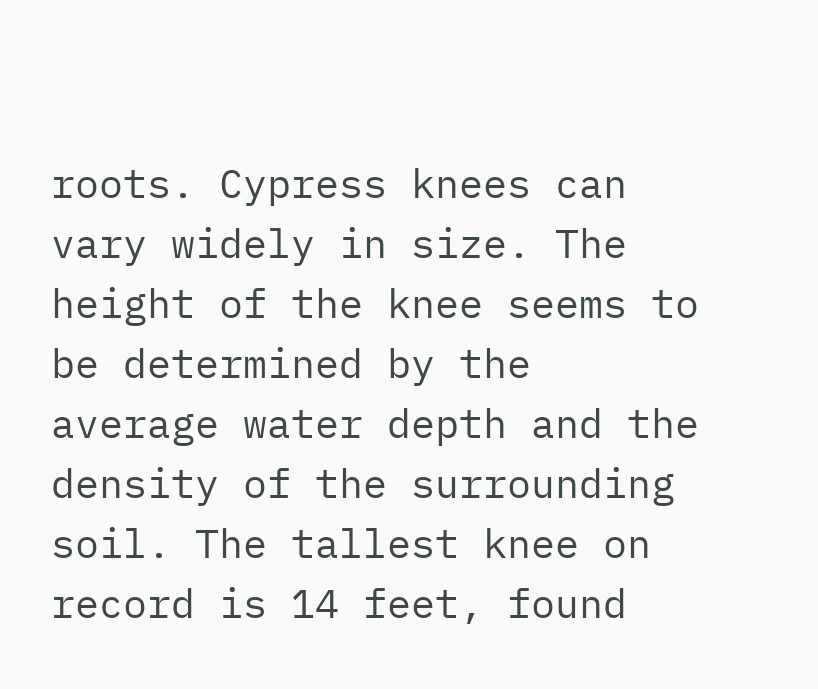roots. Cypress knees can vary widely in size. The height of the knee seems to be determined by the average water depth and the density of the surrounding soil. The tallest knee on record is 14 feet, found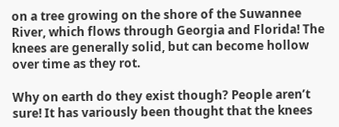on a tree growing on the shore of the Suwannee River, which flows through Georgia and Florida! The knees are generally solid, but can become hollow over time as they rot.

Why on earth do they exist though? People aren’t sure! It has variously been thought that the knees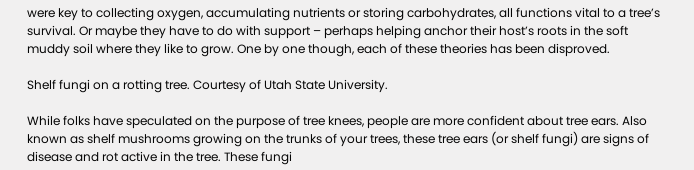were key to collecting oxygen, accumulating nutrients or storing carbohydrates, all functions vital to a tree’s survival. Or maybe they have to do with support – perhaps helping anchor their host’s roots in the soft muddy soil where they like to grow. One by one though, each of these theories has been disproved.

Shelf fungi on a rotting tree. Courtesy of Utah State University.

While folks have speculated on the purpose of tree knees, people are more confident about tree ears. Also known as shelf mushrooms growing on the trunks of your trees, these tree ears (or shelf fungi) are signs of disease and rot active in the tree. These fungi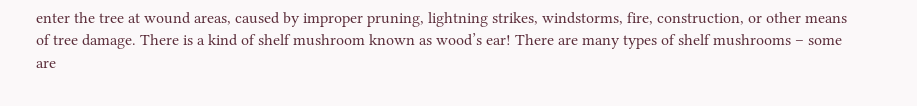enter the tree at wound areas, caused by improper pruning, lightning strikes, windstorms, fire, construction, or other means of tree damage. There is a kind of shelf mushroom known as wood’s ear! There are many types of shelf mushrooms – some are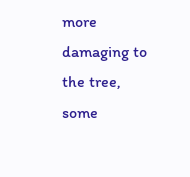more damaging to the tree, some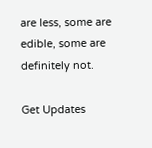are less, some are edible, some are definitely not.

Get Updates